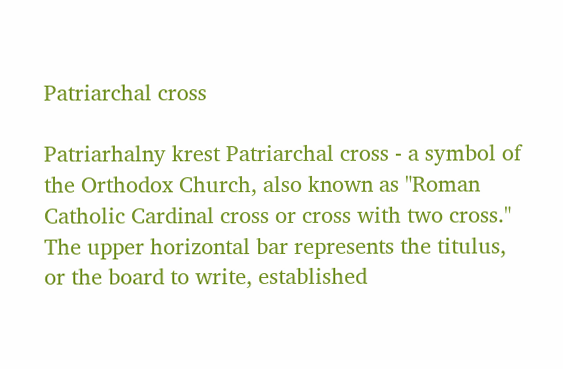Patriarchal cross

Patriarhalny krest Patriarchal cross - a symbol of the Orthodox Church, also known as "Roman Catholic Cardinal cross or cross with two cross." The upper horizontal bar represents the titulus, or the board to write, established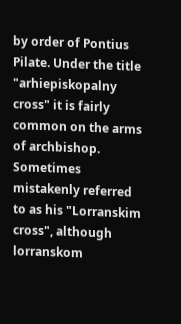by order of Pontius Pilate. Under the title "arhiepiskopalny cross" it is fairly common on the arms of archbishop. Sometimes mistakenly referred to as his "Lorranskim cross", although lorranskom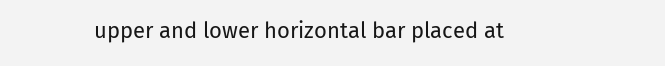upper and lower horizontal bar placed at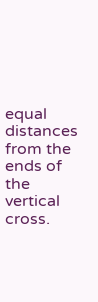equal distances from the ends of the vertical cross.